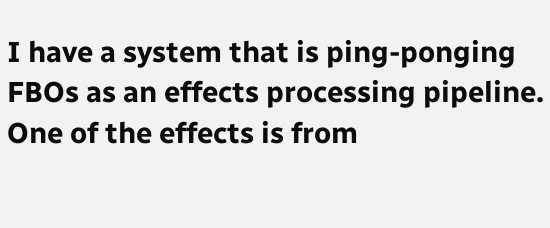I have a system that is ping-ponging FBOs as an effects processing pipeline. One of the effects is from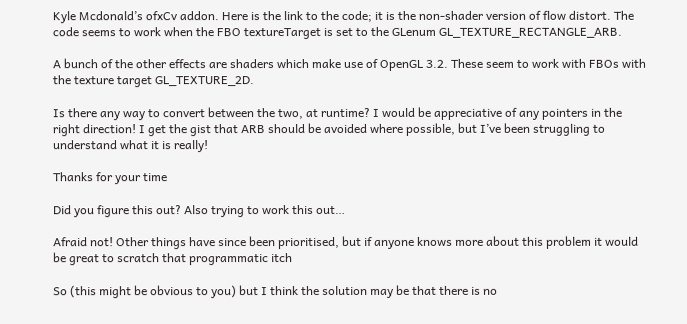Kyle Mcdonald’s ofxCv addon. Here is the link to the code; it is the non-shader version of flow distort. The code seems to work when the FBO textureTarget is set to the GLenum GL_TEXTURE_RECTANGLE_ARB.

A bunch of the other effects are shaders which make use of OpenGL 3.2. These seem to work with FBOs with the texture target GL_TEXTURE_2D.

Is there any way to convert between the two, at runtime? I would be appreciative of any pointers in the right direction! I get the gist that ARB should be avoided where possible, but I’ve been struggling to understand what it is really!

Thanks for your time

Did you figure this out? Also trying to work this out…

Afraid not! Other things have since been prioritised, but if anyone knows more about this problem it would be great to scratch that programmatic itch

So (this might be obvious to you) but I think the solution may be that there is no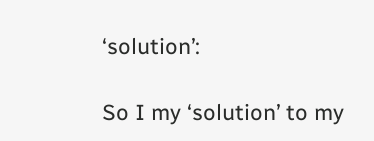‘solution’:

So I my ‘solution’ to my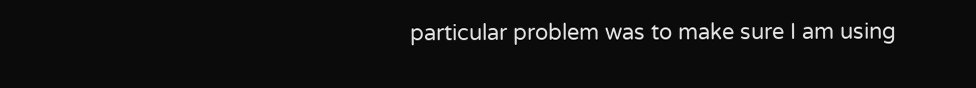particular problem was to make sure I am using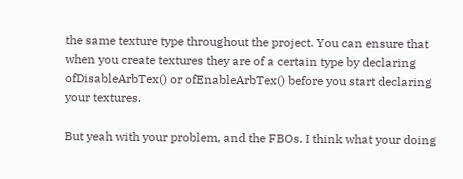the same texture type throughout the project. You can ensure that when you create textures they are of a certain type by declaring ofDisableArbTex() or ofEnableArbTex() before you start declaring your textures.

But yeah with your problem, and the FBOs. I think what your doing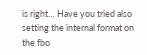is right… Have you tried also setting the internal format on the fbo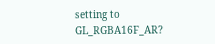setting to GL_RGBA16F_AR?